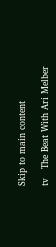Skip to main content

tv   The Beat With Ari Melber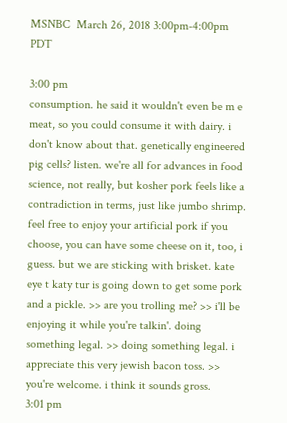MSNBC  March 26, 2018 3:00pm-4:00pm PDT

3:00 pm
consumption. he said it wouldn't even be m e meat, so you could consume it with dairy. i don't know about that. genetically engineered pig cells? listen. we're all for advances in food science, not really, but kosher pork feels like a contradiction in terms, just like jumbo shrimp. feel free to enjoy your artificial pork if you choose, you can have some cheese on it, too, i guess. but we are sticking with brisket. kate eye t katy tur is going down to get some pork and a pickle. >> are you trolling me? >> i'll be enjoying it while you're talkin'. doing something legal. >> doing something legal. i appreciate this very jewish bacon toss. >> you're welcome. i think it sounds gross.
3:01 pm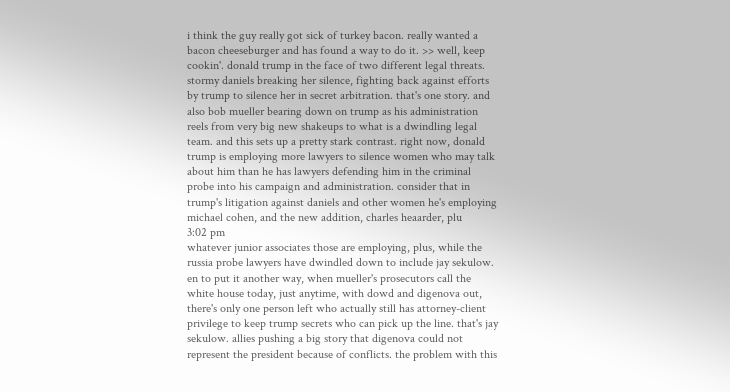i think the guy really got sick of turkey bacon. really wanted a bacon cheeseburger and has found a way to do it. >> well, keep cookin'. donald trump in the face of two different legal threats. stormy daniels breaking her silence, fighting back against efforts by trump to silence her in secret arbitration. that's one story. and also bob mueller bearing down on trump as his administration reels from very big new shakeups to what is a dwindling legal team. and this sets up a pretty stark contrast. right now, donald trump is employing more lawyers to silence women who may talk about him than he has lawyers defending him in the criminal probe into his campaign and administration. consider that in trump's litigation against daniels and other women he's employing michael cohen, and the new addition, charles heaarder, plu
3:02 pm
whatever junior associates those are employing, plus, while the russia probe lawyers have dwindled down to include jay sekulow. en to put it another way, when mueller's prosecutors call the white house today, just anytime, with dowd and digenova out, there's only one person left who actually still has attorney-client privilege to keep trump secrets who can pick up the line. that's jay sekulow. allies pushing a big story that digenova could not represent the president because of conflicts. the problem with this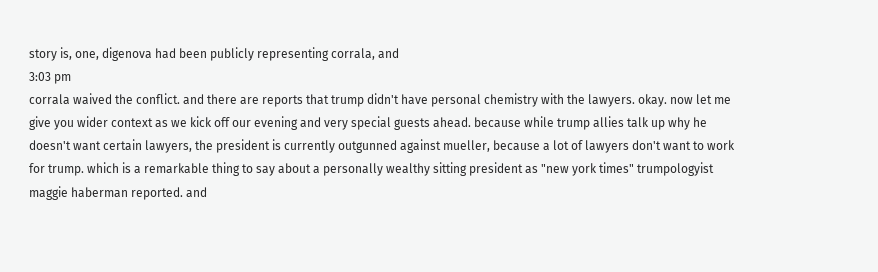story is, one, digenova had been publicly representing corrala, and
3:03 pm
corrala waived the conflict. and there are reports that trump didn't have personal chemistry with the lawyers. okay. now let me give you wider context as we kick off our evening and very special guests ahead. because while trump allies talk up why he doesn't want certain lawyers, the president is currently outgunned against mueller, because a lot of lawyers don't want to work for trump. which is a remarkable thing to say about a personally wealthy sitting president as "new york times" trumpologyist maggie haberman reported. and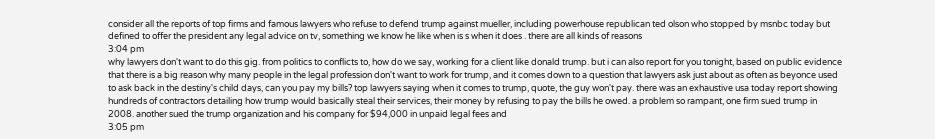consider all the reports of top firms and famous lawyers who refuse to defend trump against mueller, including powerhouse republican ted olson who stopped by msnbc today but defined to offer the president any legal advice on tv, something we know he like when is s when it does . there are all kinds of reasons
3:04 pm
why lawyers don't want to do this gig. from politics to conflicts to, how do we say, working for a client like donald trump. but i can also report for you tonight, based on public evidence that there is a big reason why many people in the legal profession don't want to work for trump, and it comes down to a question that lawyers ask just about as often as beyonce used to ask back in the destiny's child days, can you pay my bills? top lawyers saying when it comes to trump, quote, the guy won't pay. there was an exhaustive usa today report showing hundreds of contractors detailing how trump would basically steal their services, their money by refusing to pay the bills he owed. a problem so rampant, one firm sued trump in 2008. another sued the trump organization and his company for $94,000 in unpaid legal fees and
3:05 pm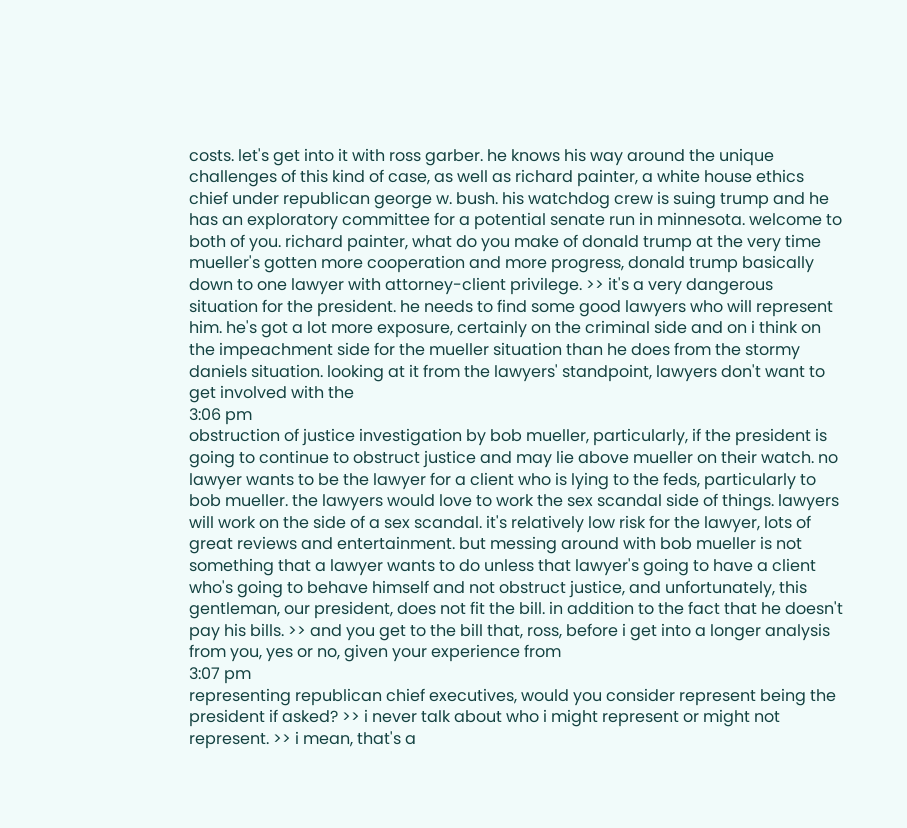costs. let's get into it with ross garber. he knows his way around the unique challenges of this kind of case, as well as richard painter, a white house ethics chief under republican george w. bush. his watchdog crew is suing trump and he has an exploratory committee for a potential senate run in minnesota. welcome to both of you. richard painter, what do you make of donald trump at the very time mueller's gotten more cooperation and more progress, donald trump basically down to one lawyer with attorney-client privilege. >> it's a very dangerous situation for the president. he needs to find some good lawyers who will represent him. he's got a lot more exposure, certainly on the criminal side and on i think on the impeachment side for the mueller situation than he does from the stormy daniels situation. looking at it from the lawyers' standpoint, lawyers don't want to get involved with the
3:06 pm
obstruction of justice investigation by bob mueller, particularly, if the president is going to continue to obstruct justice and may lie above mueller on their watch. no lawyer wants to be the lawyer for a client who is lying to the feds, particularly to bob mueller. the lawyers would love to work the sex scandal side of things. lawyers will work on the side of a sex scandal. it's relatively low risk for the lawyer, lots of great reviews and entertainment. but messing around with bob mueller is not something that a lawyer wants to do unless that lawyer's going to have a client who's going to behave himself and not obstruct justice, and unfortunately, this gentleman, our president, does not fit the bill. in addition to the fact that he doesn't pay his bills. >> and you get to the bill that, ross, before i get into a longer analysis from you, yes or no, given your experience from
3:07 pm
representing republican chief executives, would you consider represent being the president if asked? >> i never talk about who i might represent or might not represent. >> i mean, that's a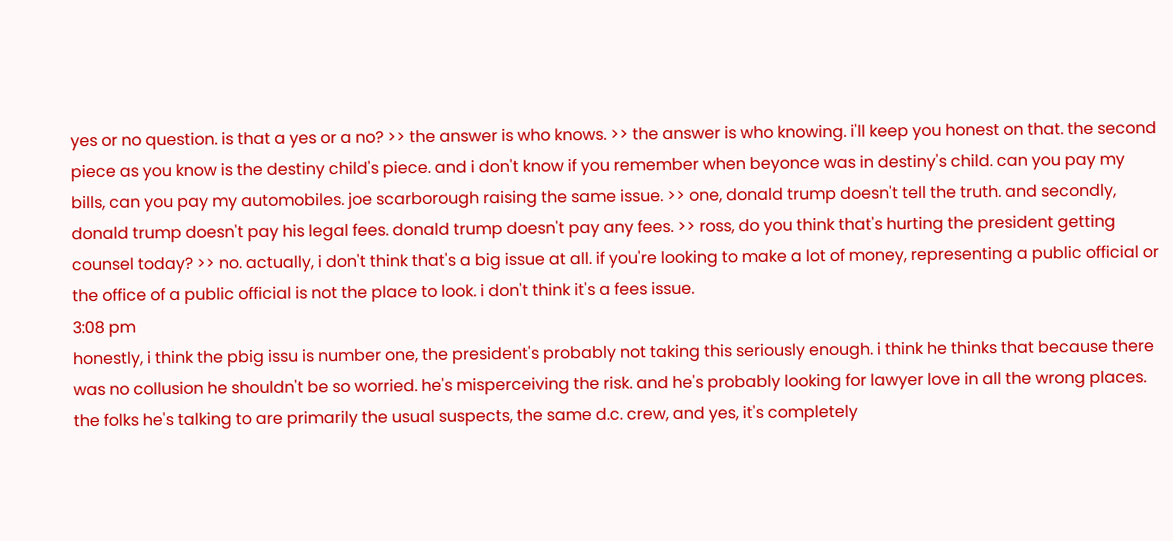yes or no question. is that a yes or a no? >> the answer is who knows. >> the answer is who knowing. i'll keep you honest on that. the second piece as you know is the destiny child's piece. and i don't know if you remember when beyonce was in destiny's child. can you pay my bills, can you pay my automobiles. joe scarborough raising the same issue. >> one, donald trump doesn't tell the truth. and secondly, donald trump doesn't pay his legal fees. donald trump doesn't pay any fees. >> ross, do you think that's hurting the president getting counsel today? >> no. actually, i don't think that's a big issue at all. if you're looking to make a lot of money, representing a public official or the office of a public official is not the place to look. i don't think it's a fees issue.
3:08 pm
honestly, i think the pbig issu is number one, the president's probably not taking this seriously enough. i think he thinks that because there was no collusion he shouldn't be so worried. he's misperceiving the risk. and he's probably looking for lawyer love in all the wrong places. the folks he's talking to are primarily the usual suspects, the same d.c. crew, and yes, it's completely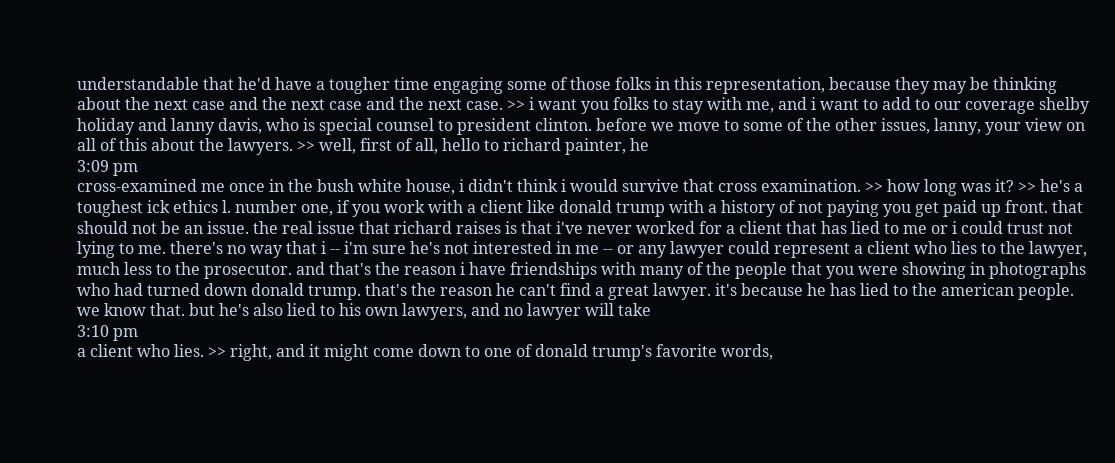understandable that he'd have a tougher time engaging some of those folks in this representation, because they may be thinking about the next case and the next case and the next case. >> i want you folks to stay with me, and i want to add to our coverage shelby holiday and lanny davis, who is special counsel to president clinton. before we move to some of the other issues, lanny, your view on all of this about the lawyers. >> well, first of all, hello to richard painter, he
3:09 pm
cross-examined me once in the bush white house, i didn't think i would survive that cross examination. >> how long was it? >> he's a toughest ick ethics l. number one, if you work with a client like donald trump with a history of not paying you get paid up front. that should not be an issue. the real issue that richard raises is that i've never worked for a client that has lied to me or i could trust not lying to me. there's no way that i -- i'm sure he's not interested in me -- or any lawyer could represent a client who lies to the lawyer, much less to the prosecutor. and that's the reason i have friendships with many of the people that you were showing in photographs who had turned down donald trump. that's the reason he can't find a great lawyer. it's because he has lied to the american people. we know that. but he's also lied to his own lawyers, and no lawyer will take
3:10 pm
a client who lies. >> right, and it might come down to one of donald trump's favorite words,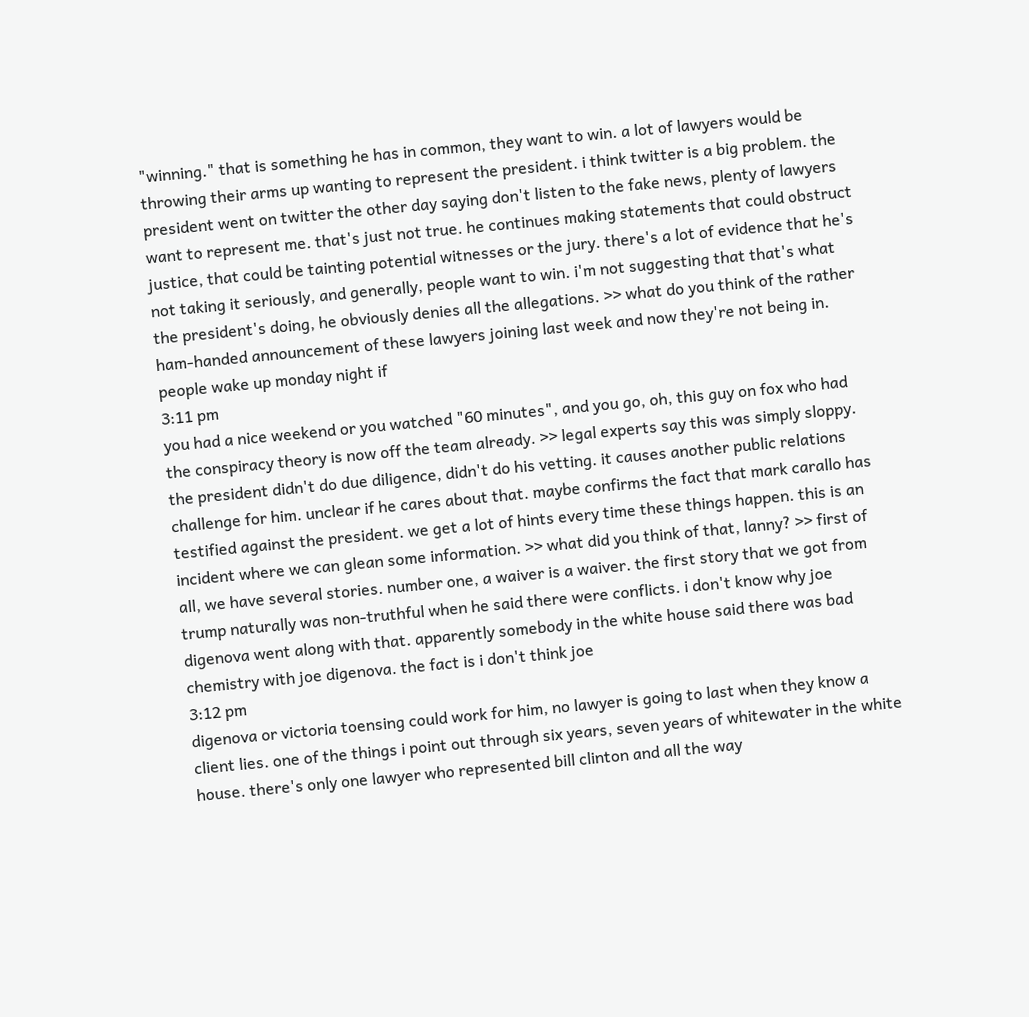"winning." that is something he has in common, they want to win. a lot of lawyers would be throwing their arms up wanting to represent the president. i think twitter is a big problem. the president went on twitter the other day saying don't listen to the fake news, plenty of lawyers want to represent me. that's just not true. he continues making statements that could obstruct justice, that could be tainting potential witnesses or the jury. there's a lot of evidence that he's not taking it seriously, and generally, people want to win. i'm not suggesting that that's what the president's doing, he obviously denies all the allegations. >> what do you think of the rather ham-handed announcement of these lawyers joining last week and now they're not being in. people wake up monday night if
3:11 pm
you had a nice weekend or you watched "60 minutes", and you go, oh, this guy on fox who had the conspiracy theory is now off the team already. >> legal experts say this was simply sloppy. the president didn't do due diligence, didn't do his vetting. it causes another public relations challenge for him. unclear if he cares about that. maybe confirms the fact that mark carallo has testified against the president. we get a lot of hints every time these things happen. this is an incident where we can glean some information. >> what did you think of that, lanny? >> first of all, we have several stories. number one, a waiver is a waiver. the first story that we got from trump naturally was non-truthful when he said there were conflicts. i don't know why joe digenova went along with that. apparently somebody in the white house said there was bad chemistry with joe digenova. the fact is i don't think joe
3:12 pm
digenova or victoria toensing could work for him, no lawyer is going to last when they know a client lies. one of the things i point out through six years, seven years of whitewater in the white house. there's only one lawyer who represented bill clinton and all the way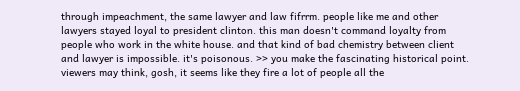through impeachment, the same lawyer and law fifrrm. people like me and other lawyers stayed loyal to president clinton. this man doesn't command loyalty from people who work in the white house. and that kind of bad chemistry between client and lawyer is impossible. it's poisonous. >> you make the fascinating historical point. viewers may think, gosh, it seems like they fire a lot of people all the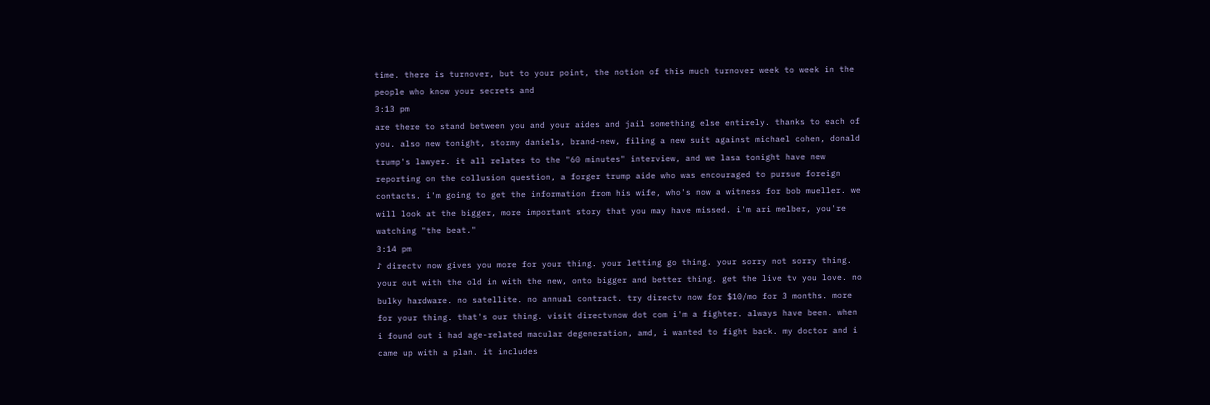time. there is turnover, but to your point, the notion of this much turnover week to week in the people who know your secrets and
3:13 pm
are there to stand between you and your aides and jail something else entirely. thanks to each of you. also new tonight, stormy daniels, brand-new, filing a new suit against michael cohen, donald trump's lawyer. it all relates to the "60 minutes" interview, and we lasa tonight have new reporting on the collusion question, a forger trump aide who was encouraged to pursue foreign contacts. i'm going to get the information from his wife, who's now a witness for bob mueller. we will look at the bigger, more important story that you may have missed. i'm ari melber, you're watching "the beat."
3:14 pm
♪ directv now gives you more for your thing. your letting go thing. your sorry not sorry thing. your out with the old in with the new, onto bigger and better thing. get the live tv you love. no bulky hardware. no satellite. no annual contract. try directv now for $10/mo for 3 months. more for your thing. that's our thing. visit directvnow dot com i'm a fighter. always have been. when i found out i had age-related macular degeneration, amd, i wanted to fight back. my doctor and i came up with a plan. it includes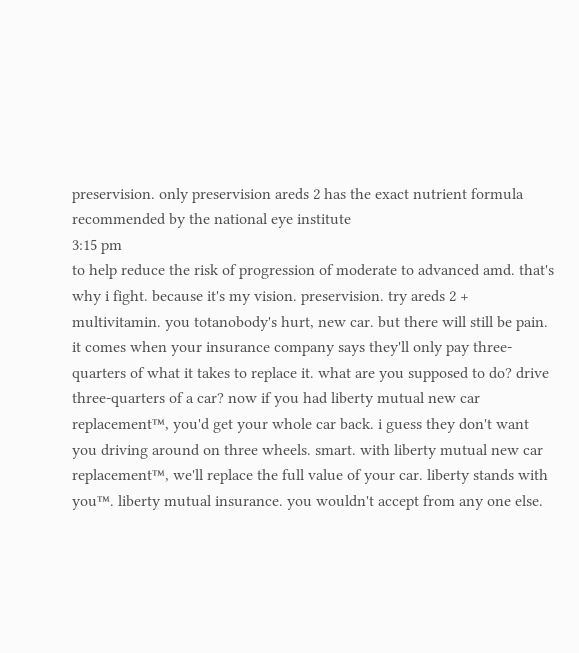preservision. only preservision areds 2 has the exact nutrient formula recommended by the national eye institute
3:15 pm
to help reduce the risk of progression of moderate to advanced amd. that's why i fight. because it's my vision. preservision. try areds 2 + multivitamin. you totanobody's hurt, new car. but there will still be pain. it comes when your insurance company says they'll only pay three-quarters of what it takes to replace it. what are you supposed to do? drive three-quarters of a car? now if you had liberty mutual new car replacement™, you'd get your whole car back. i guess they don't want you driving around on three wheels. smart. with liberty mutual new car replacement™, we'll replace the full value of your car. liberty stands with you™. liberty mutual insurance. you wouldn't accept from any one else.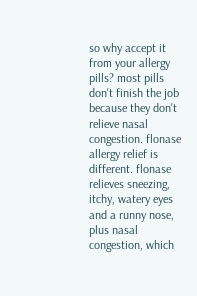so why accept it from your allergy pills? most pills don't finish the job because they don't relieve nasal congestion. flonase allergy relief is different. flonase relieves sneezing, itchy, watery eyes and a runny nose, plus nasal congestion, which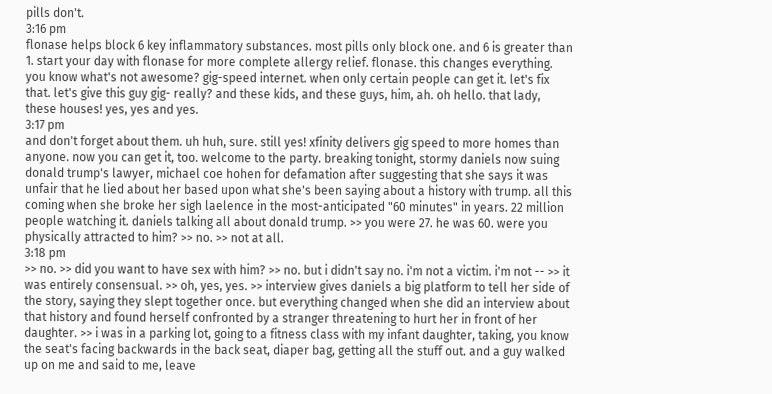pills don't.
3:16 pm
flonase helps block 6 key inflammatory substances. most pills only block one. and 6 is greater than 1. start your day with flonase for more complete allergy relief. flonase. this changes everything. you know what's not awesome? gig-speed internet. when only certain people can get it. let's fix that. let's give this guy gig- really? and these kids, and these guys, him, ah. oh hello. that lady, these houses! yes, yes and yes.
3:17 pm
and don't forget about them. uh huh, sure. still yes! xfinity delivers gig speed to more homes than anyone. now you can get it, too. welcome to the party. breaking tonight, stormy daniels now suing donald trump's lawyer, michael coe hohen for defamation after suggesting that she says it was unfair that he lied about her based upon what she's been saying about a history with trump. all this coming when she broke her sigh laelence in the most-anticipated "60 minutes" in years. 22 million people watching it. daniels talking all about donald trump. >> you were 27. he was 60. were you physically attracted to him? >> no. >> not at all.
3:18 pm
>> no. >> did you want to have sex with him? >> no. but i didn't say no. i'm not a victim. i'm not -- >> it was entirely consensual. >> oh, yes, yes. >> interview gives daniels a big platform to tell her side of the story, saying they slept together once. but everything changed when she did an interview about that history and found herself confronted by a stranger threatening to hurt her in front of her daughter. >> i was in a parking lot, going to a fitness class with my infant daughter, taking, you know the seat's facing backwards in the back seat, diaper bag, getting all the stuff out. and a guy walked up on me and said to me, leave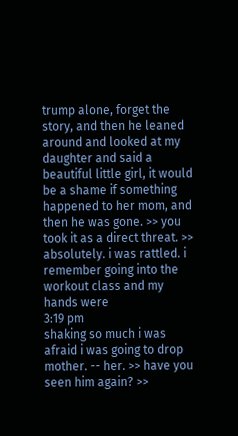trump alone, forget the story, and then he leaned around and looked at my daughter and said a beautiful little girl, it would be a shame if something happened to her mom, and then he was gone. >> you took it as a direct threat. >> absolutely. i was rattled. i remember going into the workout class and my hands were
3:19 pm
shaking so much i was afraid i was going to drop mother. -- her. >> have you seen him again? >>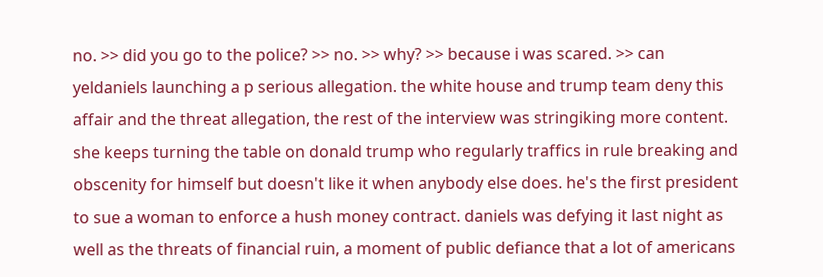no. >> did you go to the police? >> no. >> why? >> because i was scared. >> can yeldaniels launching a p serious allegation. the white house and trump team deny this affair and the threat allegation, the rest of the interview was stringiking more content. she keeps turning the table on donald trump who regularly traffics in rule breaking and obscenity for himself but doesn't like it when anybody else does. he's the first president to sue a woman to enforce a hush money contract. daniels was defying it last night as well as the threats of financial ruin, a moment of public defiance that a lot of americans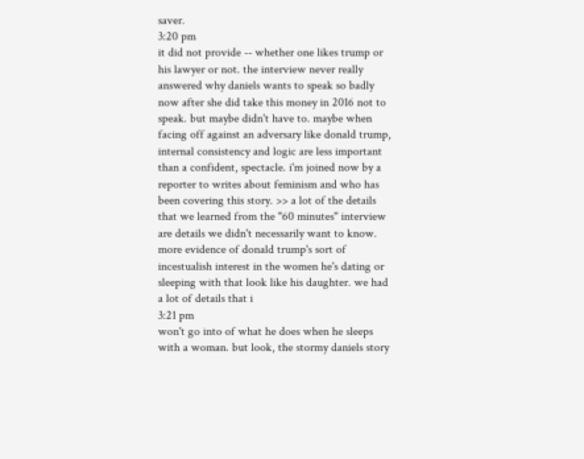saver.
3:20 pm
it did not provide -- whether one likes trump or his lawyer or not. the interview never really answered why daniels wants to speak so badly now after she did take this money in 2016 not to speak. but maybe didn't have to. maybe when facing off against an adversary like donald trump, internal consistency and logic are less important than a confident, spectacle. i'm joined now by a reporter to writes about feminism and who has been covering this story. >> a lot of the details that we learned from the "60 minutes" interview are details we didn't necessarily want to know. more evidence of donald trump's sort of incestualish interest in the women he's dating or sleeping with that look like his daughter. we had a lot of details that i
3:21 pm
won't go into of what he does when he sleeps with a woman. but look, the stormy daniels story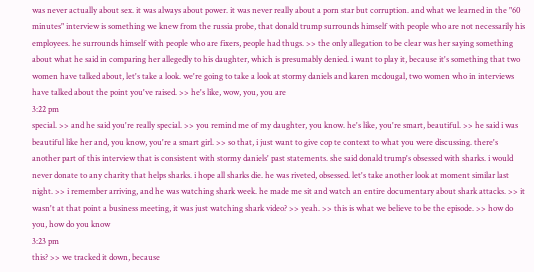was never actually about sex. it was always about power. it was never really about a porn star but corruption. and what we learned in the "60 minutes" interview is something we knew from the russia probe, that donald trump surrounds himself with people who are not necessarily his employees. he surrounds himself with people who are fixers, people had thugs. >> the only allegation to be clear was her saying something about what he said in comparing her allegedly to his daughter, which is presumably denied. i want to play it, because it's something that two women have talked about, let's take a look. we're going to take a look at stormy daniels and karen mcdougal, two women who in interviews have talked about the point you've raised. >> he's like, wow, you, you are
3:22 pm
special. >> and he said you're really special. >> you remind me of my daughter, you know. he's like, you're smart, beautiful. >> he said i was beautiful like her and, you know, you're a smart girl. >> so that, i just want to give cop te context to what you were discussing. there's another part of this interview that is consistent with stormy daniels' past statements. she said donald trump's obsessed with sharks. i would never donate to any charity that helps sharks. i hope all sharks die. he was riveted, obsessed. let's take another look at moment similar last night. >> i remember arriving, and he was watching shark week. he made me sit and watch an entire documentary about shark attacks. >> it wasn't at that point a business meeting, it was just watching shark video? >> yeah. >> this is what we believe to be the episode. >> how do you, how do you know
3:23 pm
this? >> we tracked it down, because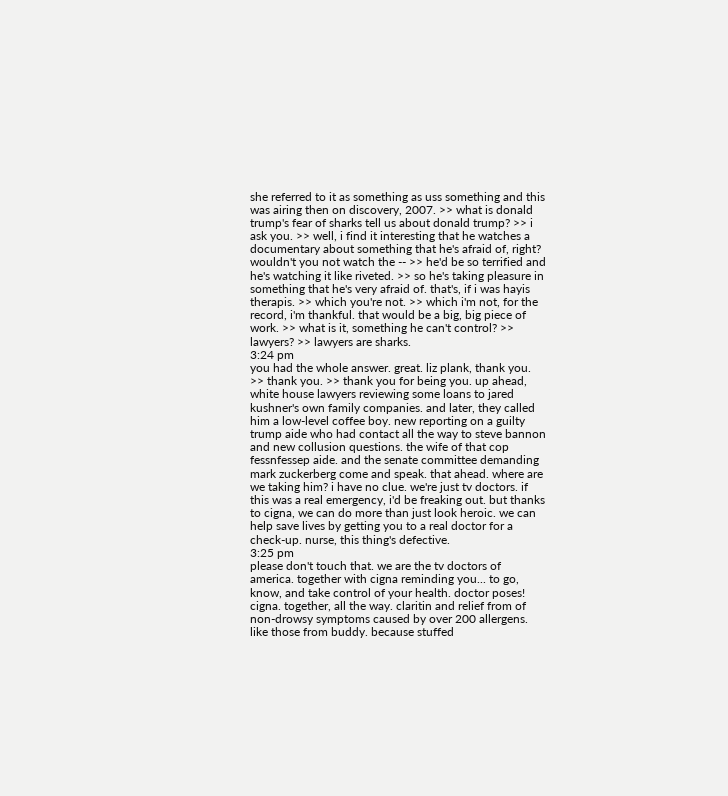she referred to it as something as uss something and this was airing then on discovery, 2007. >> what is donald trump's fear of sharks tell us about donald trump? >> i ask you. >> well, i find it interesting that he watches a documentary about something that he's afraid of, right? wouldn't you not watch the -- >> he'd be so terrified and he's watching it like riveted. >> so he's taking pleasure in something that he's very afraid of. that's, if i was hayis therapis. >> which you're not. >> which i'm not, for the record, i'm thankful. that would be a big, big piece of work. >> what is it, something he can't control? >> lawyers? >> lawyers are sharks.
3:24 pm
you had the whole answer. great. liz plank, thank you. >> thank you. >> thank you for being you. up ahead, white house lawyers reviewing some loans to jared kushner's own family companies. and later, they called him a low-level coffee boy. new reporting on a guilty trump aide who had contact all the way to steve bannon and new collusion questions. the wife of that cop fessnfessep aide. and the senate committee demanding mark zuckerberg come and speak. that ahead. where are we taking him? i have no clue. we're just tv doctors. if this was a real emergency, i'd be freaking out. but thanks to cigna, we can do more than just look heroic. we can help save lives by getting you to a real doctor for a check-up. nurse, this thing's defective.
3:25 pm
please don't touch that. we are the tv doctors of america. together with cigna reminding you... to go, know, and take control of your health. doctor poses! cigna. together, all the way. claritin and relief from of non-drowsy symptoms caused by over 200 allergens. like those from buddy. because stuffed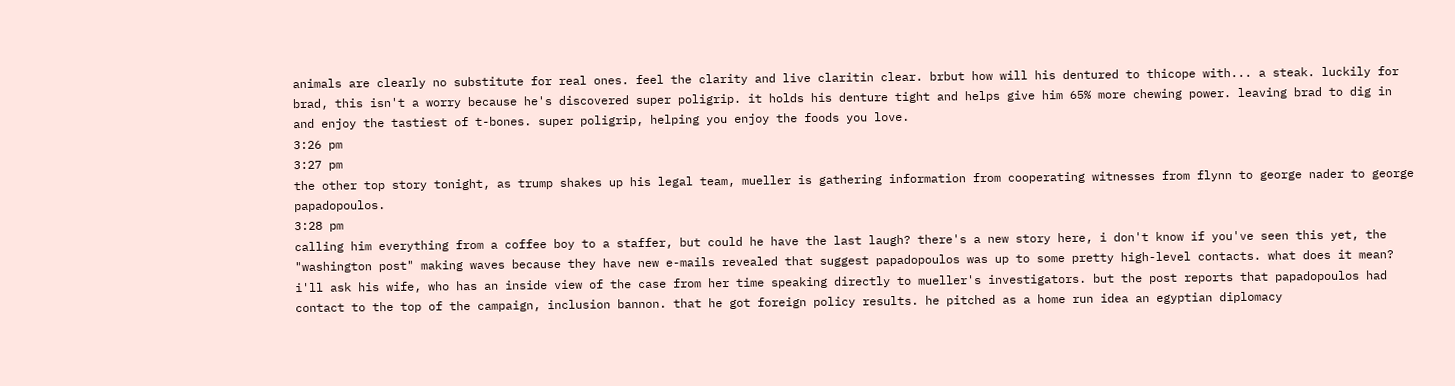animals are clearly no substitute for real ones. feel the clarity and live claritin clear. brbut how will his dentured to thicope with... a steak. luckily for brad, this isn't a worry because he's discovered super poligrip. it holds his denture tight and helps give him 65% more chewing power. leaving brad to dig in and enjoy the tastiest of t-bones. super poligrip, helping you enjoy the foods you love.
3:26 pm
3:27 pm
the other top story tonight, as trump shakes up his legal team, mueller is gathering information from cooperating witnesses from flynn to george nader to george papadopoulos.
3:28 pm
calling him everything from a coffee boy to a staffer, but could he have the last laugh? there's a new story here, i don't know if you've seen this yet, the "washington post" making waves because they have new e-mails revealed that suggest papadopoulos was up to some pretty high-level contacts. what does it mean? i'll ask his wife, who has an inside view of the case from her time speaking directly to mueller's investigators. but the post reports that papadopoulos had contact to the top of the campaign, inclusion bannon. that he got foreign policy results. he pitched as a home run idea an egyptian diplomacy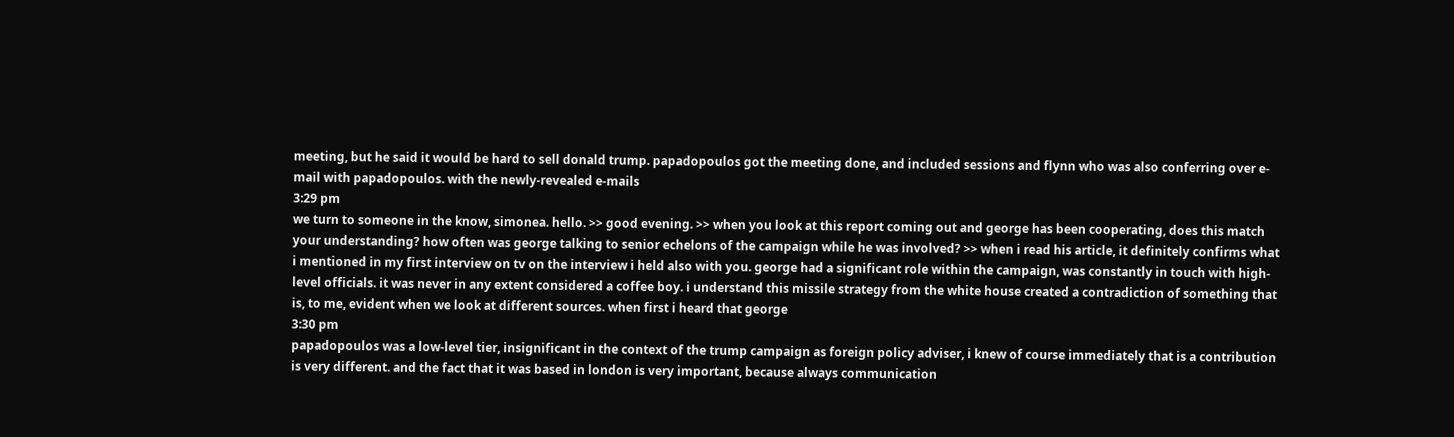meeting, but he said it would be hard to sell donald trump. papadopoulos got the meeting done, and included sessions and flynn who was also conferring over e-mail with papadopoulos. with the newly-revealed e-mails
3:29 pm
we turn to someone in the know, simonea. hello. >> good evening. >> when you look at this report coming out and george has been cooperating, does this match your understanding? how often was george talking to senior echelons of the campaign while he was involved? >> when i read his article, it definitely confirms what i mentioned in my first interview on tv on the interview i held also with you. george had a significant role within the campaign, was constantly in touch with high-level officials. it was never in any extent considered a coffee boy. i understand this missile strategy from the white house created a contradiction of something that is, to me, evident when we look at different sources. when first i heard that george
3:30 pm
papadopoulos was a low-level tier, insignificant in the context of the trump campaign as foreign policy adviser, i knew of course immediately that is a contribution is very different. and the fact that it was based in london is very important, because always communication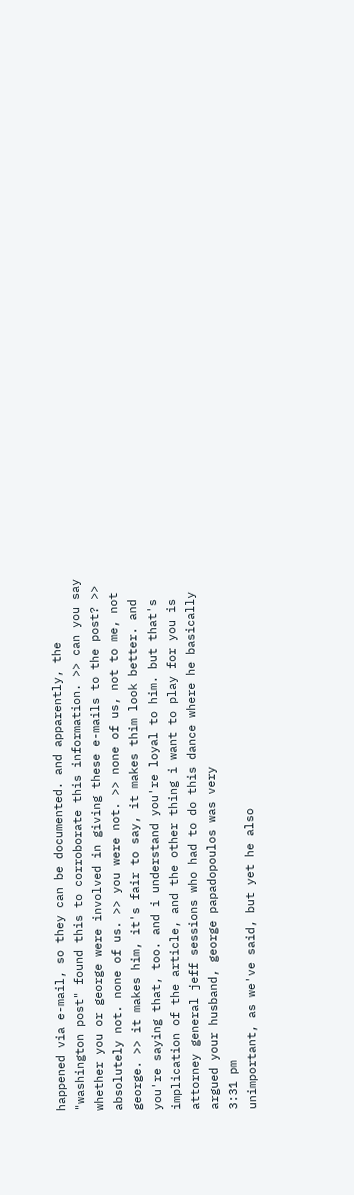happened via e-mail, so they can be documented. and apparently, the "washington post" found this to corroborate this information. >> can you say whether you or george were involved in giving these e-mails to the post? >> absolutely not. none of us. >> you were not. >> none of us, not to me, not george. >> it makes him, it's fair to say, it makes thim look better. and you're saying that, too. and i understand you're loyal to him. but that's implication of the article, and the other thing i want to play for you is attorney general jeff sessions who had to do this dance where he basically argued your husband, george papadopoulos was very
3:31 pm
unimportant, as we've said, but yet he also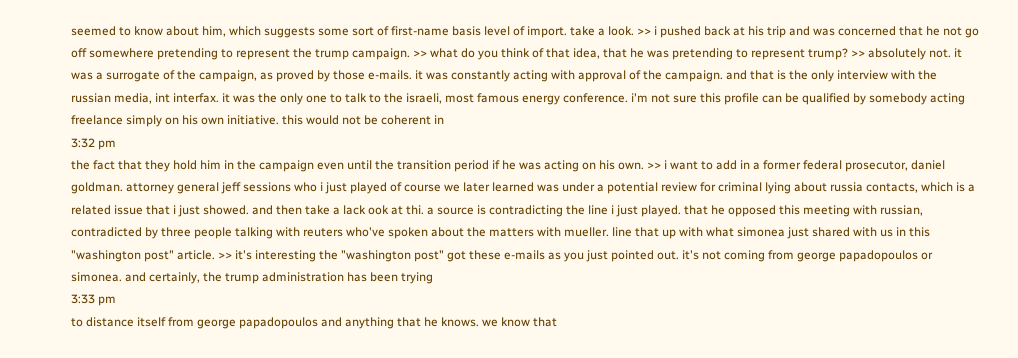seemed to know about him, which suggests some sort of first-name basis level of import. take a look. >> i pushed back at his trip and was concerned that he not go off somewhere pretending to represent the trump campaign. >> what do you think of that idea, that he was pretending to represent trump? >> absolutely not. it was a surrogate of the campaign, as proved by those e-mails. it was constantly acting with approval of the campaign. and that is the only interview with the russian media, int interfax. it was the only one to talk to the israeli, most famous energy conference. i'm not sure this profile can be qualified by somebody acting freelance simply on his own initiative. this would not be coherent in
3:32 pm
the fact that they hold him in the campaign even until the transition period if he was acting on his own. >> i want to add in a former federal prosecutor, daniel goldman. attorney general jeff sessions who i just played of course we later learned was under a potential review for criminal lying about russia contacts, which is a related issue that i just showed. and then take a lack ook at thi. a source is contradicting the line i just played. that he opposed this meeting with russian, contradicted by three people talking with reuters who've spoken about the matters with mueller. line that up with what simonea just shared with us in this "washington post" article. >> it's interesting the "washington post" got these e-mails as you just pointed out. it's not coming from george papadopoulos or simonea. and certainly, the trump administration has been trying
3:33 pm
to distance itself from george papadopoulos and anything that he knows. we know that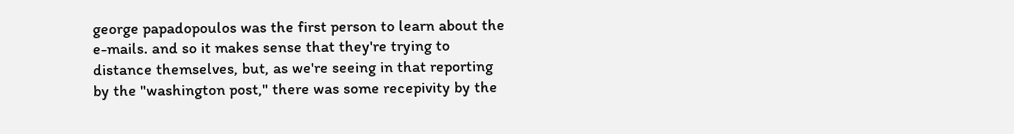george papadopoulos was the first person to learn about the e-mails. and so it makes sense that they're trying to distance themselves, but, as we're seeing in that reporting by the "washington post," there was some recepivity by the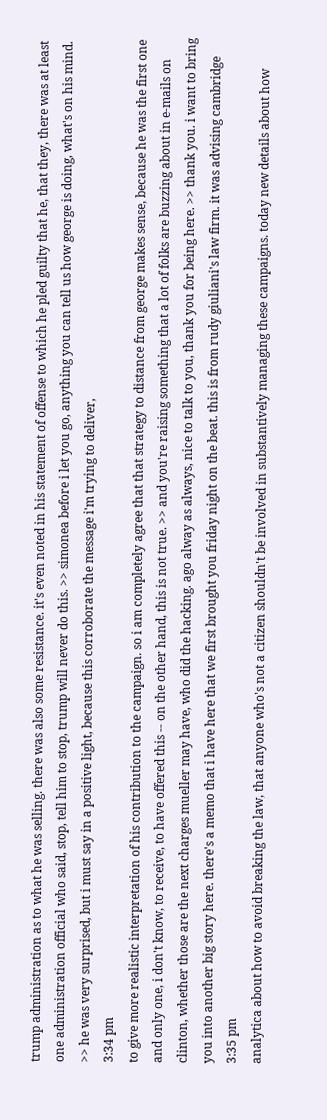trump administration as to what he was selling. there was also some resistance. it's even noted in his statement of offense to which he pled guilty that he, that they, there was at least one administration official who said, stop, tell him to stop, trump will never do this. >> simonea before i let you go, anything you can tell us how george is doing, what's on his mind. >> he was very surprised, but i must say in a positive light, because this corroborate the message i'm trying to deliver,
3:34 pm
to give more realistic interpretation of his contribution to the campaign. so i am completely agree that that strategy to distance from george makes sense, because he was the first one and only one, i don't know, to receive, to have offered this -- on the other hand, this is not true. >> and you're raising something that a lot of folks are buzzing about in e-mails on clinton, whether those are the next charges mueller may have, who did the hacking. ago alway as always, nice to talk to you, thank you for being here. >> thank you. i want to bring you into another big story here. there's a memo that i have here that we first brought you friday night on the beat. this is from rudy giuliani's law firm. it was advising cambridge
3:35 pm
analytica about how to avoid breaking the law, that anyone who's not a citizen shouldn't be involved in substantively managing these campaigns. today new details about how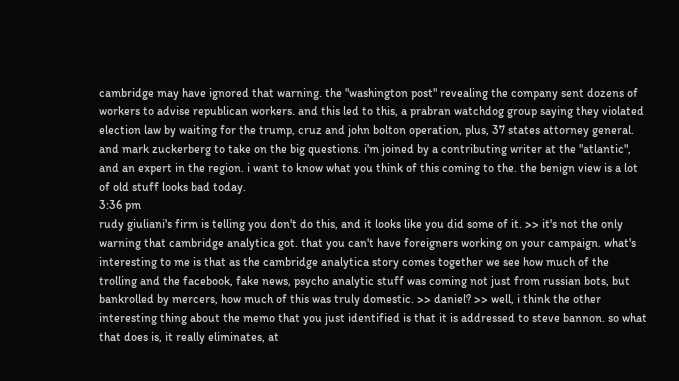cambridge may have ignored that warning. the "washington post" revealing the company sent dozens of workers to advise republican workers. and this led to this, a prabran watchdog group saying they violated election law by waiting for the trump, cruz and john bolton operation, plus, 37 states attorney general. and mark zuckerberg to take on the big questions. i'm joined by a contributing writer at the "atlantic", and an expert in the region. i want to know what you think of this coming to the. the benign view is a lot of old stuff looks bad today.
3:36 pm
rudy giuliani's firm is telling you don't do this, and it looks like you did some of it. >> it's not the only warning that cambridge analytica got. that you can't have foreigners working on your campaign. what's interesting to me is that as the cambridge analytica story comes together we see how much of the trolling and the facebook, fake news, psycho analytic stuff was coming not just from russian bots, but bankrolled by mercers, how much of this was truly domestic. >> daniel? >> well, i think the other interesting thing about the memo that you just identified is that it is addressed to steve bannon. so what that does is, it really eliminates, at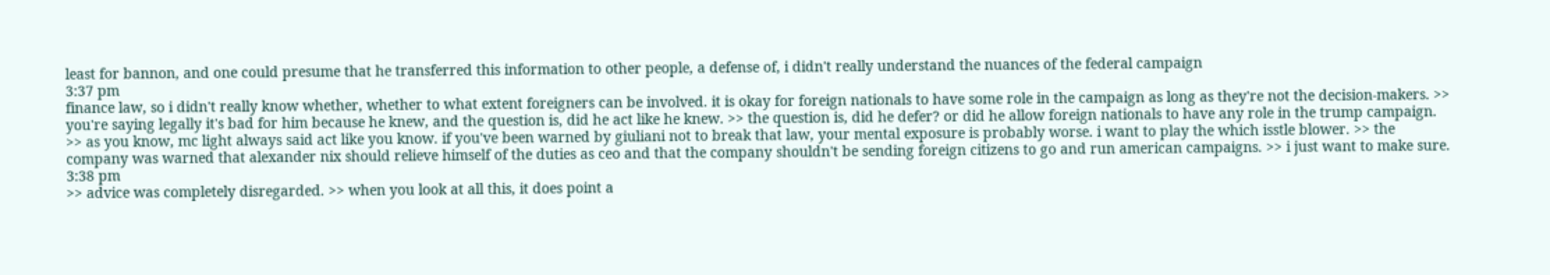least for bannon, and one could presume that he transferred this information to other people, a defense of, i didn't really understand the nuances of the federal campaign
3:37 pm
finance law, so i didn't really know whether, whether to what extent foreigners can be involved. it is okay for foreign nationals to have some role in the campaign as long as they're not the decision-makers. >> you're saying legally it's bad for him because he knew, and the question is, did he act like he knew. >> the question is, did he defer? or did he allow foreign nationals to have any role in the trump campaign. >> as you know, mc light always said act like you know. if you've been warned by giuliani not to break that law, your mental exposure is probably worse. i want to play the which isstle blower. >> the company was warned that alexander nix should relieve himself of the duties as ceo and that the company shouldn't be sending foreign citizens to go and run american campaigns. >> i just want to make sure.
3:38 pm
>> advice was completely disregarded. >> when you look at all this, it does point a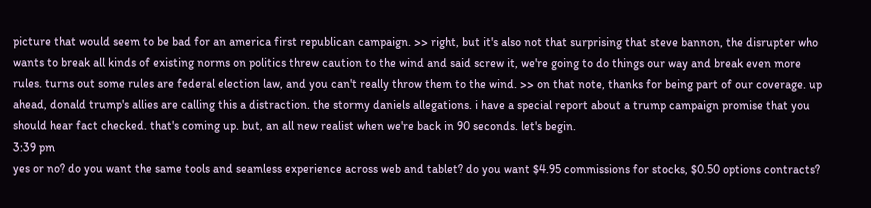picture that would seem to be bad for an america first republican campaign. >> right, but it's also not that surprising that steve bannon, the disrupter who wants to break all kinds of existing norms on politics threw caution to the wind and said screw it, we're going to do things our way and break even more rules. turns out some rules are federal election law, and you can't really throw them to the wind. >> on that note, thanks for being part of our coverage. up ahead, donald trump's allies are calling this a distraction. the stormy daniels allegations. i have a special report about a trump campaign promise that you should hear fact checked. that's coming up. but, an all new realist when we're back in 90 seconds. let's begin.
3:39 pm
yes or no? do you want the same tools and seamless experience across web and tablet? do you want $4.95 commissions for stocks, $0.50 options contracts?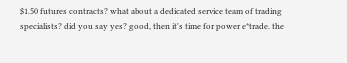$1.50 futures contracts? what about a dedicated service team of trading specialists? did you say yes? good, then it's time for power e*trade. the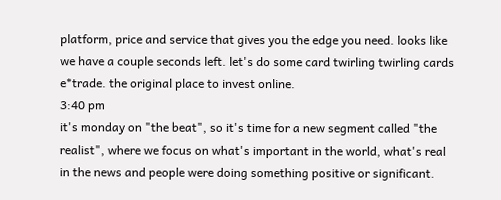platform, price and service that gives you the edge you need. looks like we have a couple seconds left. let's do some card twirling twirling cards e*trade. the original place to invest online.
3:40 pm
it's monday on "the beat", so it's time for a new segment called "the realist", where we focus on what's important in the world, what's real in the news and people were doing something positive or significant.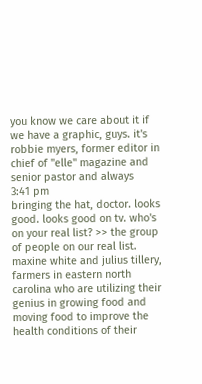you know we care about it if we have a graphic, guys. it's robbie myers, former editor in chief of "elle" magazine and senior pastor and always
3:41 pm
bringing the hat, doctor. looks good. looks good on tv. who's on your real list? >> the group of people on our real list. maxine white and julius tillery, farmers in eastern north carolina who are utilizing their genius in growing food and moving food to improve the health conditions of their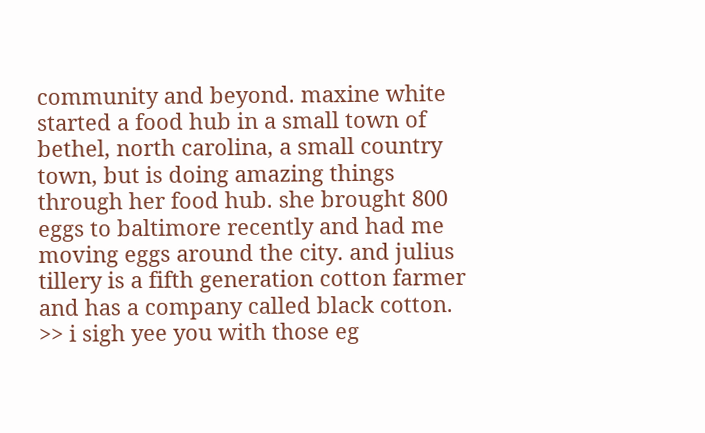community and beyond. maxine white started a food hub in a small town of bethel, north carolina, a small country town, but is doing amazing things through her food hub. she brought 800 eggs to baltimore recently and had me moving eggs around the city. and julius tillery is a fifth generation cotton farmer and has a company called black cotton. >> i sigh yee you with those eg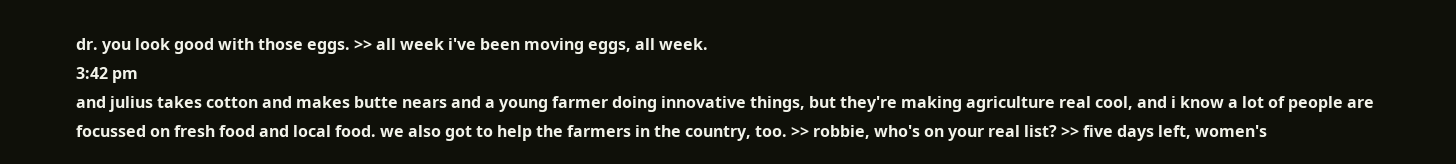dr. you look good with those eggs. >> all week i've been moving eggs, all week.
3:42 pm
and julius takes cotton and makes butte nears and a young farmer doing innovative things, but they're making agriculture real cool, and i know a lot of people are focussed on fresh food and local food. we also got to help the farmers in the country, too. >> robbie, who's on your real list? >> five days left, women's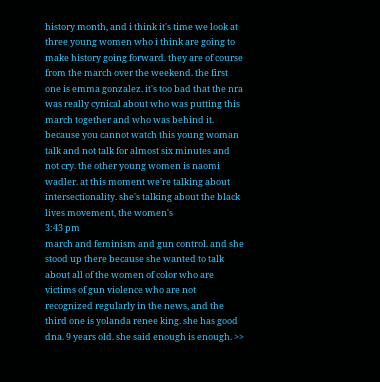history month, and i think it's time we look at three young women who i think are going to make history going forward. they are of course from the march over the weekend. the first one is emma gonzalez. it's too bad that the nra was really cynical about who was putting this march together and who was behind it. because you cannot watch this young woman talk and not talk for almost six minutes and not cry. the other young women is naomi wadler. at this moment we're talking about intersectionality. she's talking about the black lives movement, the women's
3:43 pm
march and feminism and gun control. and she stood up there because she wanted to talk about all of the women of color who are victims of gun violence who are not recognized regularly in the news, and the third one is yolanda renee king. she has good dna. 9 years old. she said enough is enough. >>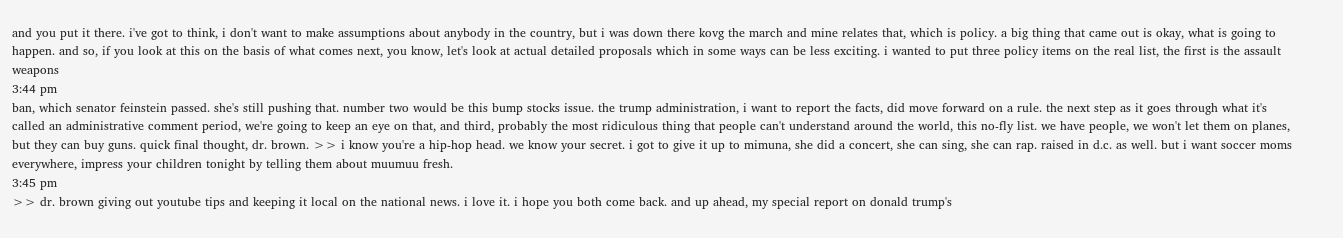and you put it there. i've got to think, i don't want to make assumptions about anybody in the country, but i was down there kovg the march and mine relates that, which is policy. a big thing that came out is okay, what is going to happen. and so, if you look at this on the basis of what comes next, you know, let's look at actual detailed proposals which in some ways can be less exciting. i wanted to put three policy items on the real list, the first is the assault weapons
3:44 pm
ban, which senator feinstein passed. she's still pushing that. number two would be this bump stocks issue. the trump administration, i want to report the facts, did move forward on a rule. the next step as it goes through what it's called an administrative comment period, we're going to keep an eye on that, and third, probably the most ridiculous thing that people can't understand around the world, this no-fly list. we have people, we won't let them on planes, but they can buy guns. quick final thought, dr. brown. >> i know you're a hip-hop head. we know your secret. i got to give it up to mimuna, she did a concert, she can sing, she can rap. raised in d.c. as well. but i want soccer moms everywhere, impress your children tonight by telling them about muumuu fresh.
3:45 pm
>> dr. brown giving out youtube tips and keeping it local on the national news. i love it. i hope you both come back. and up ahead, my special report on donald trump's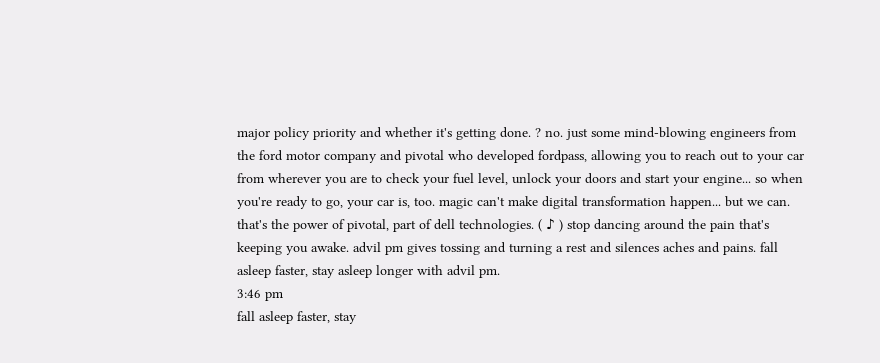major policy priority and whether it's getting done. ? no. just some mind-blowing engineers from the ford motor company and pivotal who developed fordpass, allowing you to reach out to your car from wherever you are to check your fuel level, unlock your doors and start your engine... so when you're ready to go, your car is, too. magic can't make digital transformation happen... but we can. that's the power of pivotal, part of dell technologies. ( ♪ ) stop dancing around the pain that's keeping you awake. advil pm gives tossing and turning a rest and silences aches and pains. fall asleep faster, stay asleep longer with advil pm.
3:46 pm
fall asleep faster, stay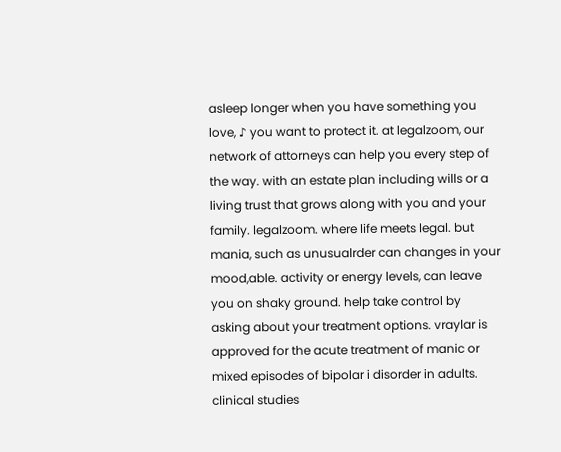asleep longer when you have something you love, ♪ you want to protect it. at legalzoom, our network of attorneys can help you every step of the way. with an estate plan including wills or a living trust that grows along with you and your family. legalzoom. where life meets legal. but mania, such as unusualrder can changes in your mood,able. activity or energy levels, can leave you on shaky ground. help take control by asking about your treatment options. vraylar is approved for the acute treatment of manic or mixed episodes of bipolar i disorder in adults. clinical studies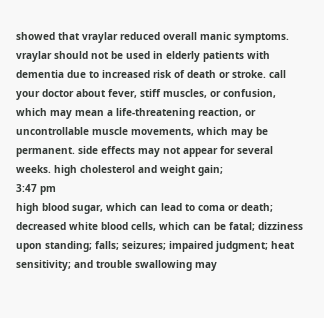showed that vraylar reduced overall manic symptoms. vraylar should not be used in elderly patients with dementia due to increased risk of death or stroke. call your doctor about fever, stiff muscles, or confusion, which may mean a life-threatening reaction, or uncontrollable muscle movements, which may be permanent. side effects may not appear for several weeks. high cholesterol and weight gain;
3:47 pm
high blood sugar, which can lead to coma or death; decreased white blood cells, which can be fatal; dizziness upon standing; falls; seizures; impaired judgment; heat sensitivity; and trouble swallowing may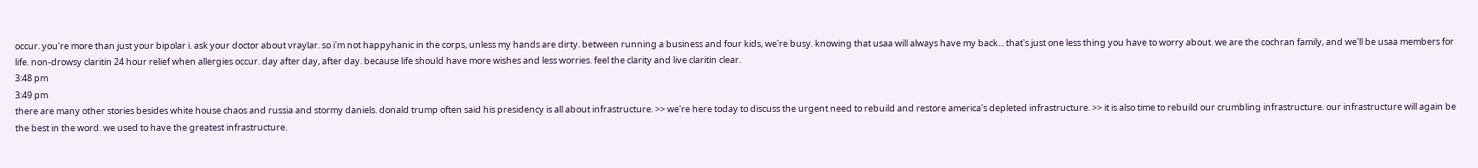occur. you're more than just your bipolar i. ask your doctor about vraylar. so i'm not happyhanic in the corps, unless my hands are dirty. between running a business and four kids, we're busy. knowing that usaa will always have my back... that's just one less thing you have to worry about. we are the cochran family, and we'll be usaa members for life. non-drowsy claritin 24 hour relief when allergies occur. day after day, after day. because life should have more wishes and less worries. feel the clarity and live claritin clear.
3:48 pm
3:49 pm
there are many other stories besides white house chaos and russia and stormy daniels. donald trump often said his presidency is all about infrastructure. >> we're here today to discuss the urgent need to rebuild and restore america's depleted infrastructure. >> it is also time to rebuild our crumbling infrastructure. our infrastructure will again be the best in the word. we used to have the greatest infrastructure.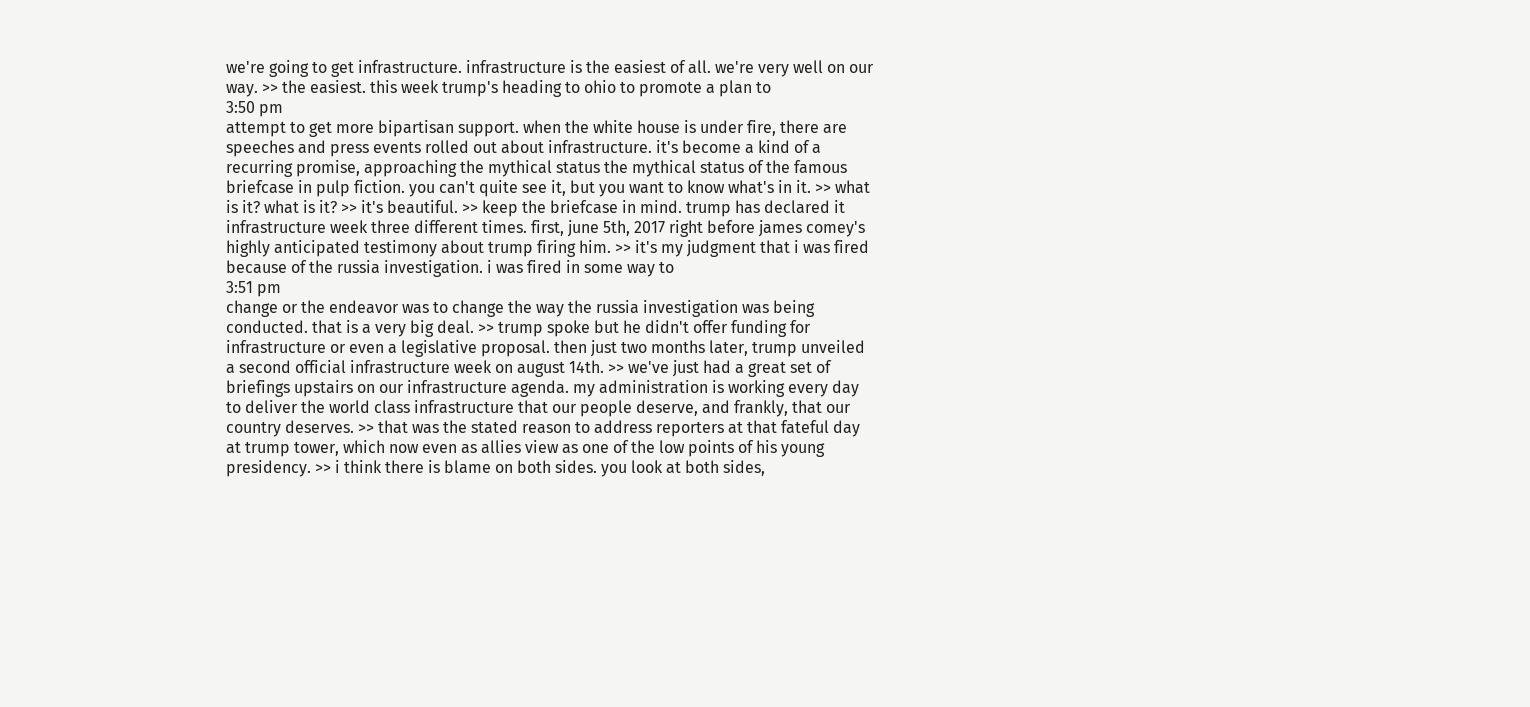we're going to get infrastructure. infrastructure is the easiest of all. we're very well on our way. >> the easiest. this week trump's heading to ohio to promote a plan to
3:50 pm
attempt to get more bipartisan support. when the white house is under fire, there are speeches and press events rolled out about infrastructure. it's become a kind of a recurring promise, approaching the mythical status the mythical status of the famous briefcase in pulp fiction. you can't quite see it, but you want to know what's in it. >> what is it? what is it? >> it's beautiful. >> keep the briefcase in mind. trump has declared it infrastructure week three different times. first, june 5th, 2017 right before james comey's highly anticipated testimony about trump firing him. >> it's my judgment that i was fired because of the russia investigation. i was fired in some way to
3:51 pm
change or the endeavor was to change the way the russia investigation was being conducted. that is a very big deal. >> trump spoke but he didn't offer funding for infrastructure or even a legislative proposal. then just two months later, trump unveiled a second official infrastructure week on august 14th. >> we've just had a great set of briefings upstairs on our infrastructure agenda. my administration is working every day to deliver the world class infrastructure that our people deserve, and frankly, that our country deserves. >> that was the stated reason to address reporters at that fateful day at trump tower, which now even as allies view as one of the low points of his young presidency. >> i think there is blame on both sides. you look at both sides,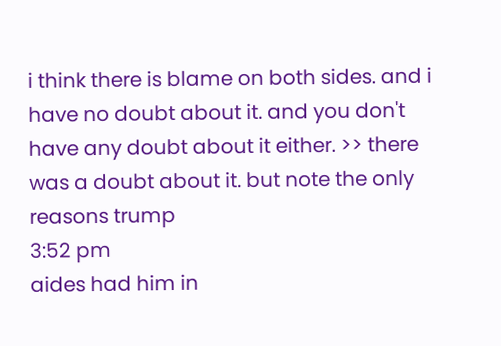i think there is blame on both sides. and i have no doubt about it. and you don't have any doubt about it either. >> there was a doubt about it. but note the only reasons trump
3:52 pm
aides had him in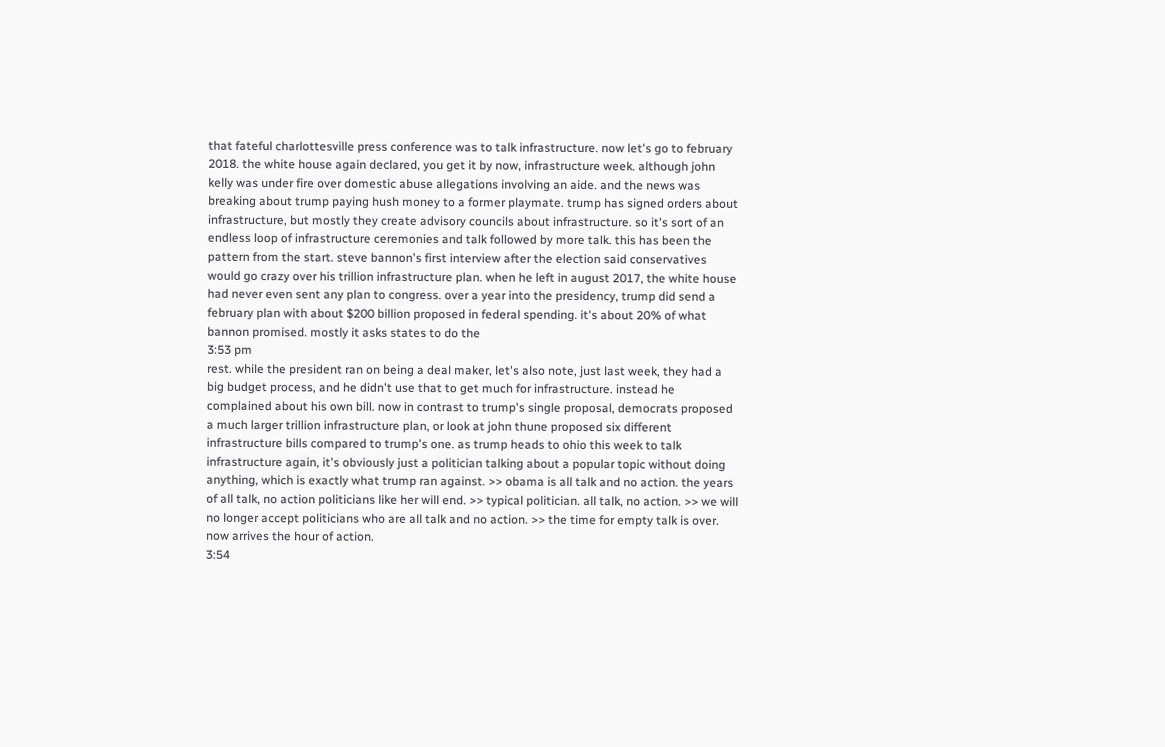that fateful charlottesville press conference was to talk infrastructure. now let's go to february 2018. the white house again declared, you get it by now, infrastructure week. although john kelly was under fire over domestic abuse allegations involving an aide. and the news was breaking about trump paying hush money to a former playmate. trump has signed orders about infrastructure, but mostly they create advisory councils about infrastructure. so it's sort of an endless loop of infrastructure ceremonies and talk followed by more talk. this has been the pattern from the start. steve bannon's first interview after the election said conservatives would go crazy over his trillion infrastructure plan. when he left in august 2017, the white house had never even sent any plan to congress. over a year into the presidency, trump did send a february plan with about $200 billion proposed in federal spending. it's about 20% of what bannon promised. mostly it asks states to do the
3:53 pm
rest. while the president ran on being a deal maker, let's also note, just last week, they had a big budget process, and he didn't use that to get much for infrastructure. instead he complained about his own bill. now in contrast to trump's single proposal, democrats proposed a much larger trillion infrastructure plan, or look at john thune proposed six different infrastructure bills compared to trump's one. as trump heads to ohio this week to talk infrastructure again, it's obviously just a politician talking about a popular topic without doing anything, which is exactly what trump ran against. >> obama is all talk and no action. the years of all talk, no action politicians like her will end. >> typical politician. all talk, no action. >> we will no longer accept politicians who are all talk and no action. >> the time for empty talk is over. now arrives the hour of action.
3:54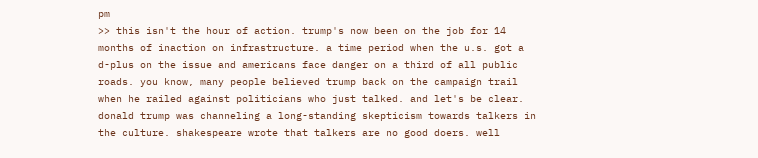pm
>> this isn't the hour of action. trump's now been on the job for 14 months of inaction on infrastructure. a time period when the u.s. got a d-plus on the issue and americans face danger on a third of all public roads. you know, many people believed trump back on the campaign trail when he railed against politicians who just talked. and let's be clear. donald trump was channeling a long-standing skepticism towards talkers in the culture. shakespeare wrote that talkers are no good doers. well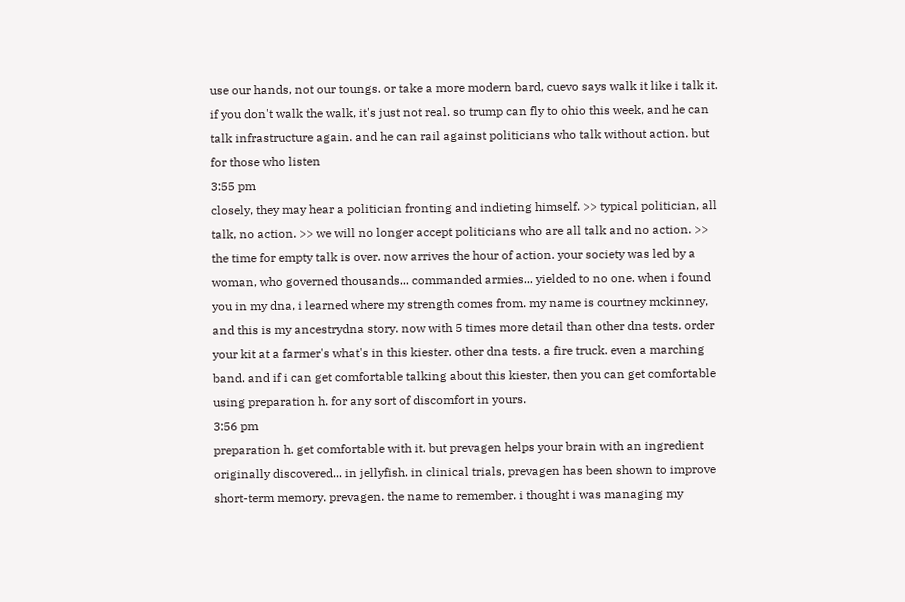use our hands, not our toungs. or take a more modern bard, cuevo says walk it like i talk it. if you don't walk the walk, it's just not real. so trump can fly to ohio this week, and he can talk infrastructure again. and he can rail against politicians who talk without action. but for those who listen
3:55 pm
closely, they may hear a politician fronting and indieting himself. >> typical politician, all talk, no action. >> we will no longer accept politicians who are all talk and no action. >> the time for empty talk is over. now arrives the hour of action. your society was led by a woman, who governed thousands... commanded armies... yielded to no one. when i found you in my dna, i learned where my strength comes from. my name is courtney mckinney, and this is my ancestrydna story. now with 5 times more detail than other dna tests. order your kit at a farmer's what's in this kiester. other dna tests. a fire truck. even a marching band. and if i can get comfortable talking about this kiester, then you can get comfortable using preparation h. for any sort of discomfort in yours.
3:56 pm
preparation h. get comfortable with it. but prevagen helps your brain with an ingredient originally discovered... in jellyfish. in clinical trials, prevagen has been shown to improve short-term memory. prevagen. the name to remember. i thought i was managing my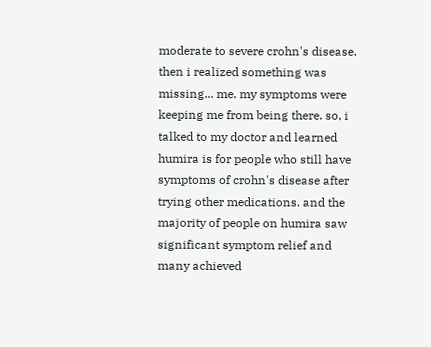moderate to severe crohn's disease. then i realized something was missing... me. my symptoms were keeping me from being there. so, i talked to my doctor and learned humira is for people who still have symptoms of crohn's disease after trying other medications. and the majority of people on humira saw significant symptom relief and many achieved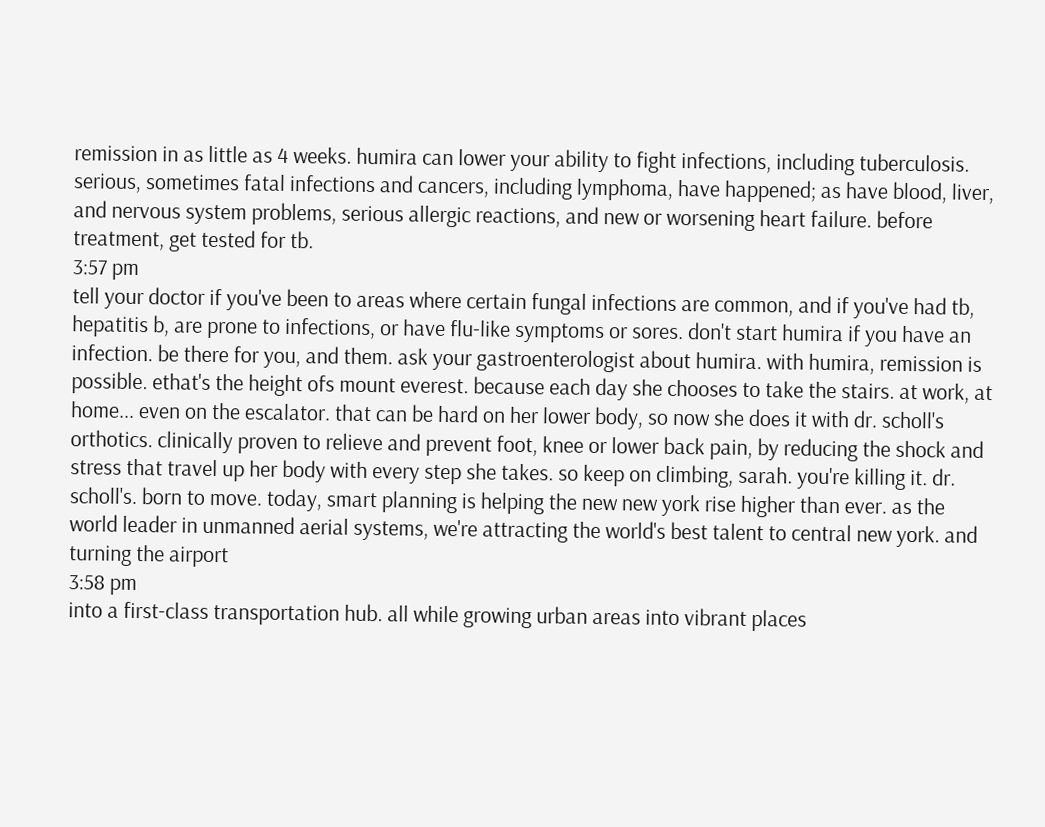remission in as little as 4 weeks. humira can lower your ability to fight infections, including tuberculosis. serious, sometimes fatal infections and cancers, including lymphoma, have happened; as have blood, liver, and nervous system problems, serious allergic reactions, and new or worsening heart failure. before treatment, get tested for tb.
3:57 pm
tell your doctor if you've been to areas where certain fungal infections are common, and if you've had tb, hepatitis b, are prone to infections, or have flu-like symptoms or sores. don't start humira if you have an infection. be there for you, and them. ask your gastroenterologist about humira. with humira, remission is possible. ethat's the height ofs mount everest. because each day she chooses to take the stairs. at work, at home... even on the escalator. that can be hard on her lower body, so now she does it with dr. scholl's orthotics. clinically proven to relieve and prevent foot, knee or lower back pain, by reducing the shock and stress that travel up her body with every step she takes. so keep on climbing, sarah. you're killing it. dr. scholl's. born to move. today, smart planning is helping the new new york rise higher than ever. as the world leader in unmanned aerial systems, we're attracting the world's best talent to central new york. and turning the airport
3:58 pm
into a first-class transportation hub. all while growing urban areas into vibrant places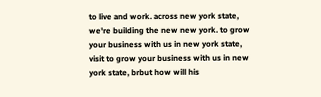to live and work. across new york state, we're building the new new york. to grow your business with us in new york state, visit to grow your business with us in new york state, brbut how will his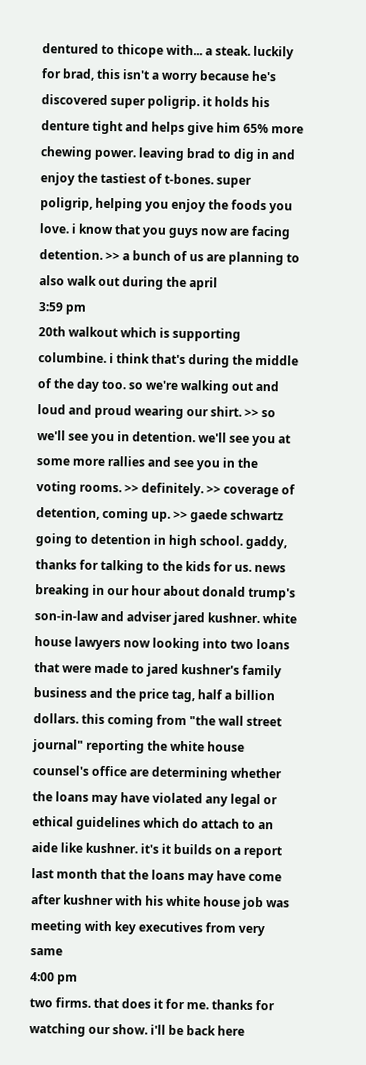dentured to thicope with... a steak. luckily for brad, this isn't a worry because he's discovered super poligrip. it holds his denture tight and helps give him 65% more chewing power. leaving brad to dig in and enjoy the tastiest of t-bones. super poligrip, helping you enjoy the foods you love. i know that you guys now are facing detention. >> a bunch of us are planning to also walk out during the april
3:59 pm
20th walkout which is supporting columbine. i think that's during the middle of the day too. so we're walking out and loud and proud wearing our shirt. >> so we'll see you in detention. we'll see you at some more rallies and see you in the voting rooms. >> definitely. >> coverage of detention, coming up. >> gaede schwartz going to detention in high school. gaddy, thanks for talking to the kids for us. news breaking in our hour about donald trump's son-in-law and adviser jared kushner. white house lawyers now looking into two loans that were made to jared kushner's family business and the price tag, half a billion dollars. this coming from "the wall street journal" reporting the white house counsel's office are determining whether the loans may have violated any legal or ethical guidelines which do attach to an aide like kushner. it's it builds on a report last month that the loans may have come after kushner with his white house job was meeting with key executives from very same
4:00 pm
two firms. that does it for me. thanks for watching our show. i'll be back here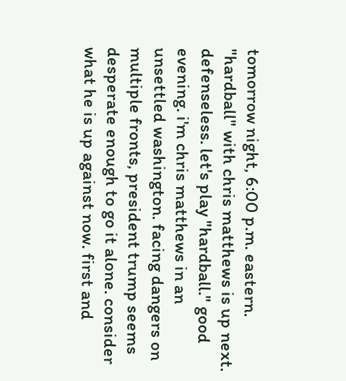tomorrow night, 6:00 p.m. eastern. "hardball" with chris matthews is up next. defenseless. let's play "hardball." good evening. i'm chris matthews in an unsettled washington. facing dangers on multiple fronts, president trump seems desperate enough to go it alone. consider what he is up against now. first and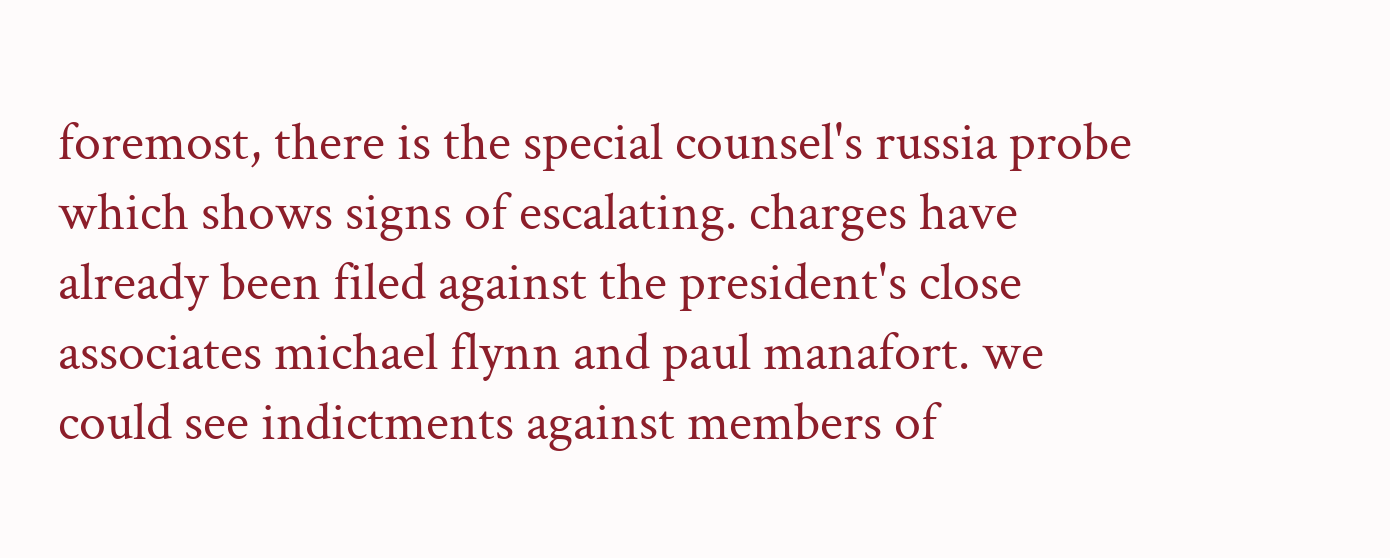foremost, there is the special counsel's russia probe which shows signs of escalating. charges have already been filed against the president's close associates michael flynn and paul manafort. we could see indictments against members of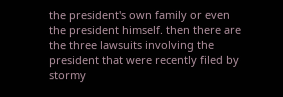the president's own family or even the president himself. then there are the three lawsuits involving the president that were recently filed by stormy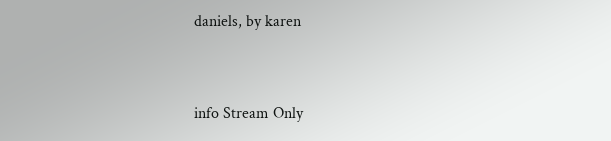daniels, by karen


info Stream Only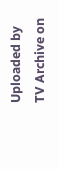Uploaded by TV Archive on